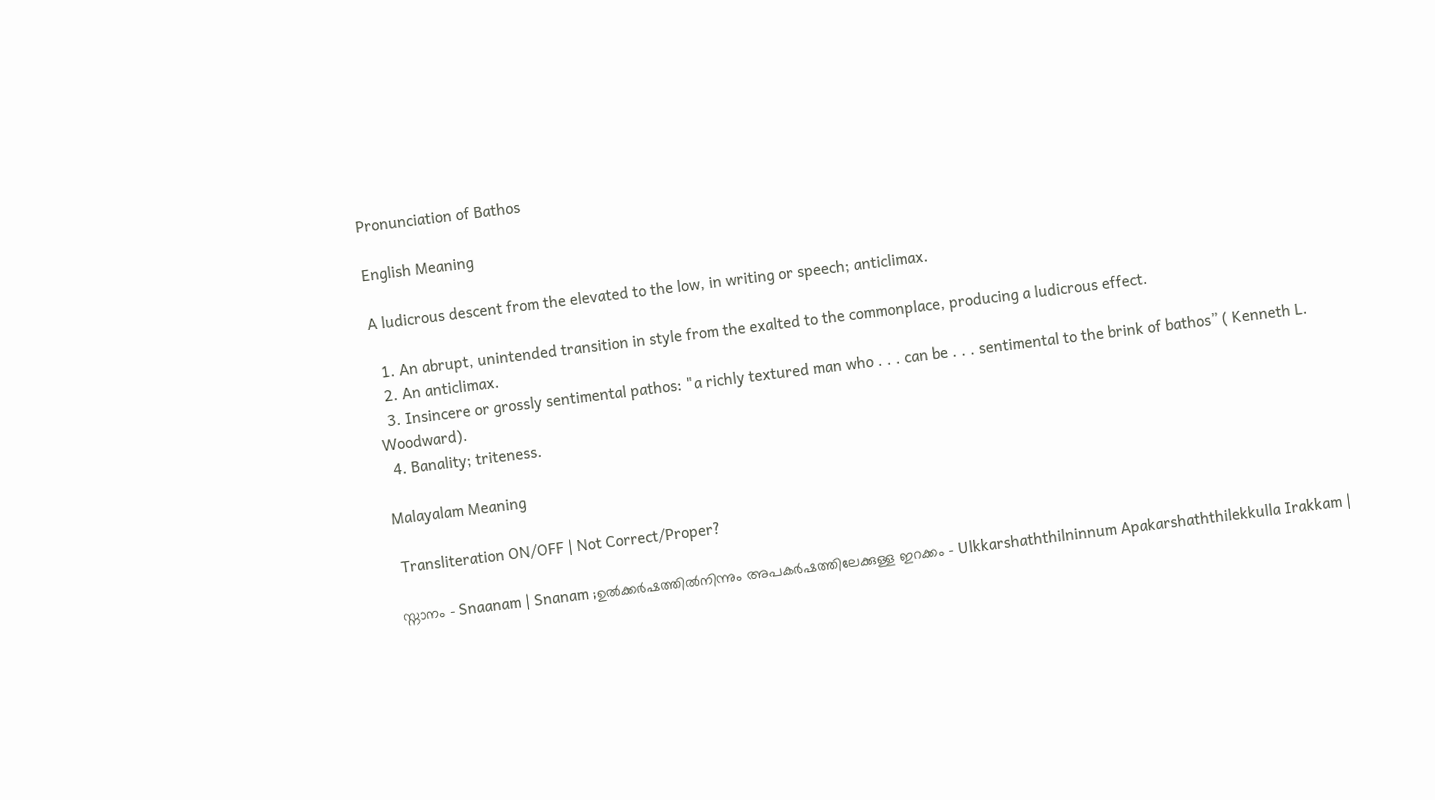Pronunciation of Bathos

English Meaning

A ludicrous descent from the elevated to the low, in writing or speech; anticlimax.

  1. An abrupt, unintended transition in style from the exalted to the commonplace, producing a ludicrous effect.
  2. An anticlimax.
  3. Insincere or grossly sentimental pathos: "a richly textured man who . . . can be . . . sentimental to the brink of bathos” ( Kenneth L. Woodward).
  4. Banality; triteness.

Malayalam Meaning

 Transliteration ON/OFF | Not Correct/Proper?

സ്നാനം - Snaanam | Snanam ;ഉല്‍ക്കര്‍ഷത്തില്‍നിന്നും അപകര്‍ഷത്തിലേക്കുള്ള ഇറക്കം - Ulkkarshaththilninnum Apakarshaththilekkulla Irakkam |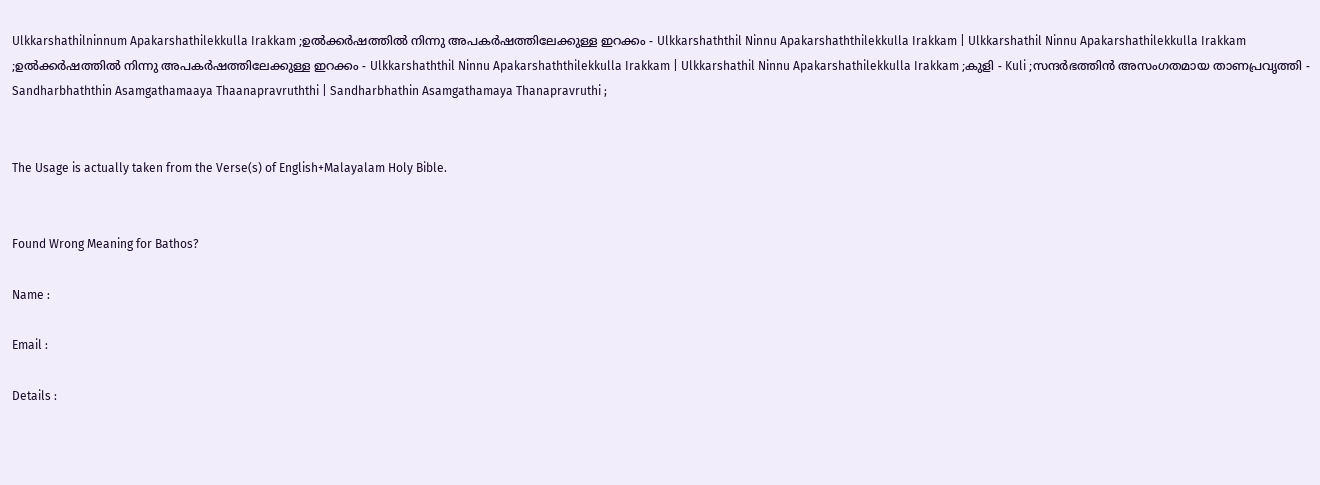Ulkkarshathilninnum Apakarshathilekkulla Irakkam ;ഉൽക്കർഷത്തിൽ നിന്നു അപകർഷത്തിലേക്കുള്ള ഇറക്കം - Ulkkarshaththil Ninnu Apakarshaththilekkulla Irakkam | Ulkkarshathil Ninnu Apakarshathilekkulla Irakkam ;ഉല്‍ക്കര്‍ഷത്തില്‍ നിന്നു അപകര്‍ഷത്തിലേക്കുള്ള ഇറക്കം - Ulkkarshaththil Ninnu Apakarshaththilekkulla Irakkam | Ulkkarshathil Ninnu Apakarshathilekkulla Irakkam ;കുളി - Kuli ;സന്ദര്‍ഭത്തിന്‍ അസംഗതമായ താണപ്രവൃത്തി - Sandharbhaththin Asamgathamaaya Thaanapravruththi | Sandharbhathin Asamgathamaya Thanapravruthi ;


The Usage is actually taken from the Verse(s) of English+Malayalam Holy Bible.


Found Wrong Meaning for Bathos?

Name :

Email :

Details :